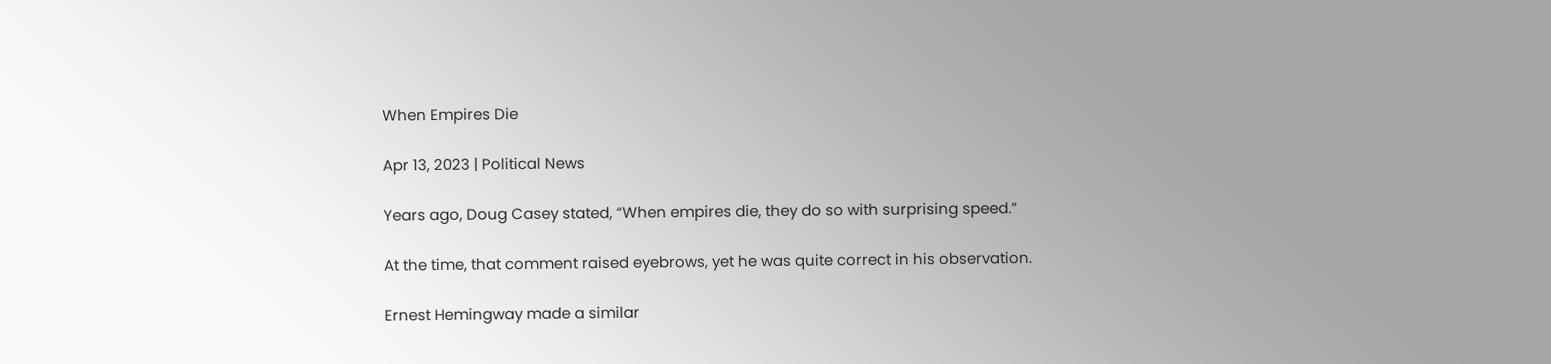When Empires Die

Apr 13, 2023 | Political News

Years ago, Doug Casey stated, “When empires die, they do so with surprising speed.”

At the time, that comment raised eyebrows, yet he was quite correct in his observation.

Ernest Hemingway made a similar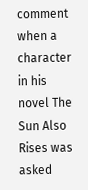comment when a character in his novel The Sun Also Rises was asked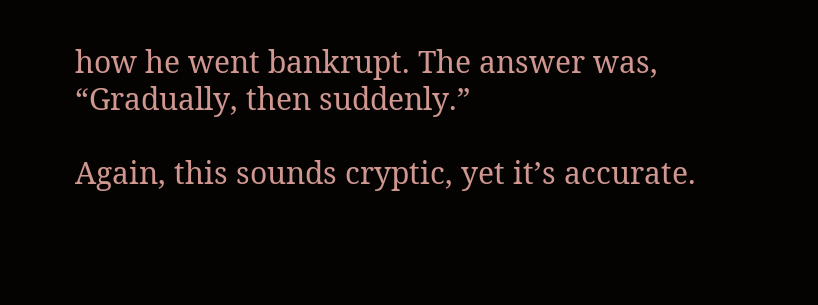how he went bankrupt. The answer was, “Gradually, then suddenly.”

Again, this sounds cryptic, yet it’s accurate.